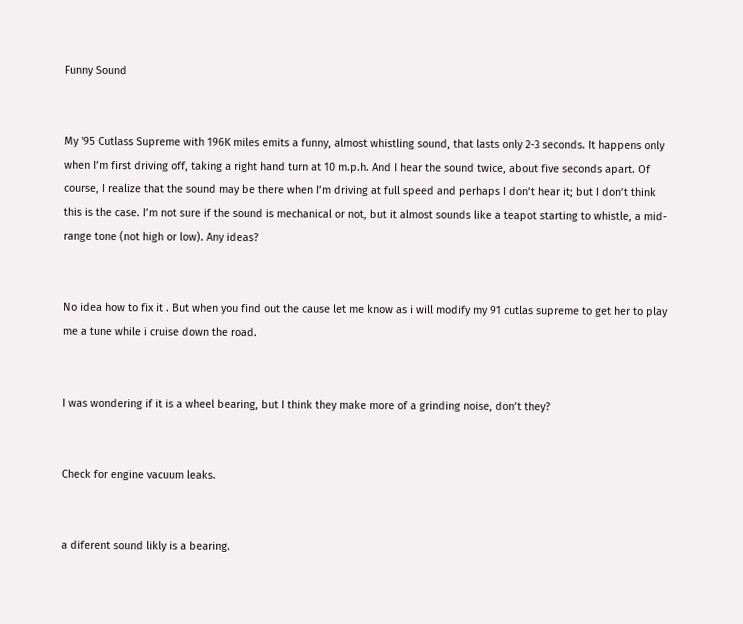Funny Sound


My '95 Cutlass Supreme with 196K miles emits a funny, almost whistling sound, that lasts only 2-3 seconds. It happens only when I’m first driving off, taking a right hand turn at 10 m.p.h. And I hear the sound twice, about five seconds apart. Of course, I realize that the sound may be there when I’m driving at full speed and perhaps I don’t hear it; but I don’t think this is the case. I’m not sure if the sound is mechanical or not, but it almost sounds like a teapot starting to whistle, a mid-range tone (not high or low). Any ideas?


No idea how to fix it . But when you find out the cause let me know as i will modify my 91 cutlas supreme to get her to play me a tune while i cruise down the road.


I was wondering if it is a wheel bearing, but I think they make more of a grinding noise, don’t they?


Check for engine vacuum leaks.


a diferent sound likly is a bearing.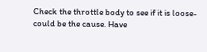Check the throttle body to see if it is loose- could be the cause. Have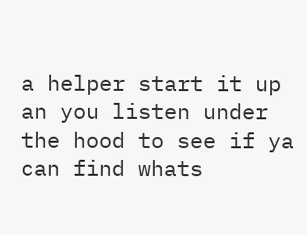a helper start it up an you listen under the hood to see if ya can find whats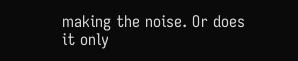making the noise. Or does it only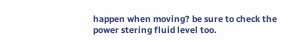happen when moving? be sure to check the power stering fluid level too.